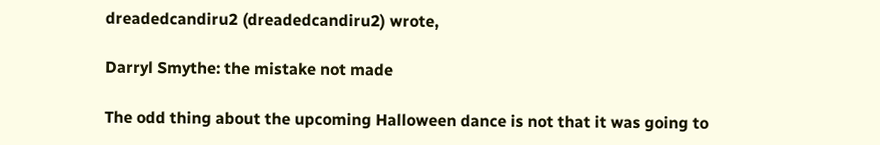dreadedcandiru2 (dreadedcandiru2) wrote,

Darryl Smythe: the mistake not made

The odd thing about the upcoming Halloween dance is not that it was going to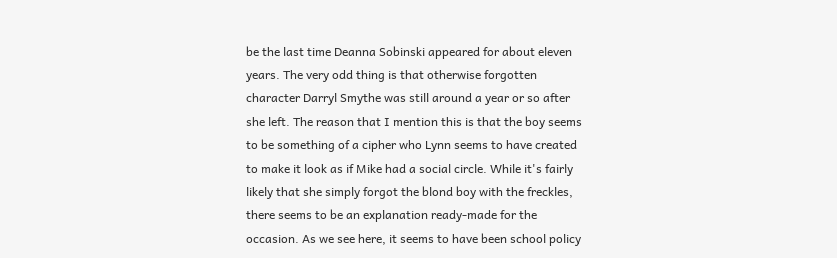be the last time Deanna Sobinski appeared for about eleven years. The very odd thing is that otherwise forgotten character Darryl Smythe was still around a year or so after she left. The reason that I mention this is that the boy seems to be something of a cipher who Lynn seems to have created to make it look as if Mike had a social circle. While it's fairly likely that she simply forgot the blond boy with the freckles, there seems to be an explanation ready-made for the occasion. As we see here, it seems to have been school policy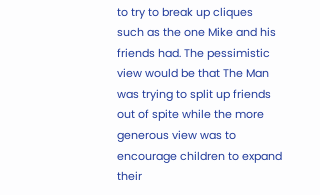to try to break up cliques such as the one Mike and his friends had. The pessimistic view would be that The Man was trying to split up friends out of spite while the more generous view was to encourage children to expand their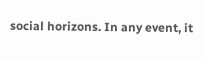social horizons. In any event, it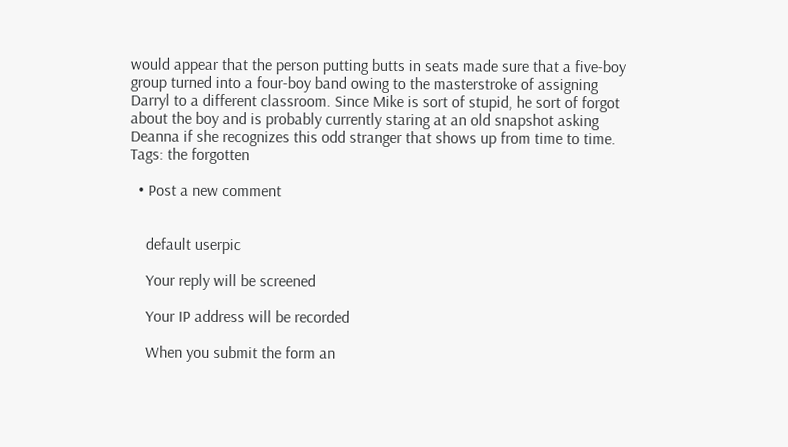would appear that the person putting butts in seats made sure that a five-boy group turned into a four-boy band owing to the masterstroke of assigning Darryl to a different classroom. Since Mike is sort of stupid, he sort of forgot about the boy and is probably currently staring at an old snapshot asking Deanna if she recognizes this odd stranger that shows up from time to time.
Tags: the forgotten

  • Post a new comment


    default userpic

    Your reply will be screened

    Your IP address will be recorded

    When you submit the form an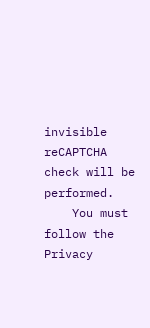invisible reCAPTCHA check will be performed.
    You must follow the Privacy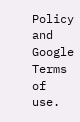Policy and Google Terms of use.